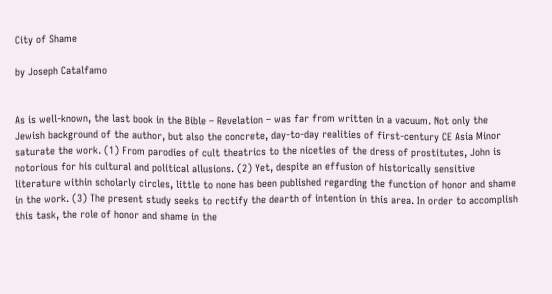City of Shame

by Joseph Catalfamo


As is well-known, the last book in the Bible – Revelation – was far from written in a vacuum. Not only the Jewish background of the author, but also the concrete, day-to-day realities of first-century CE Asia Minor saturate the work. (1) From parodies of cult theatrics to the niceties of the dress of prostitutes, John is notorious for his cultural and political allusions. (2) Yet, despite an effusion of historically sensitive literature within scholarly circles, little to none has been published regarding the function of honor and shame in the work. (3) The present study seeks to rectify the dearth of intention in this area. In order to accomplish this task, the role of honor and shame in the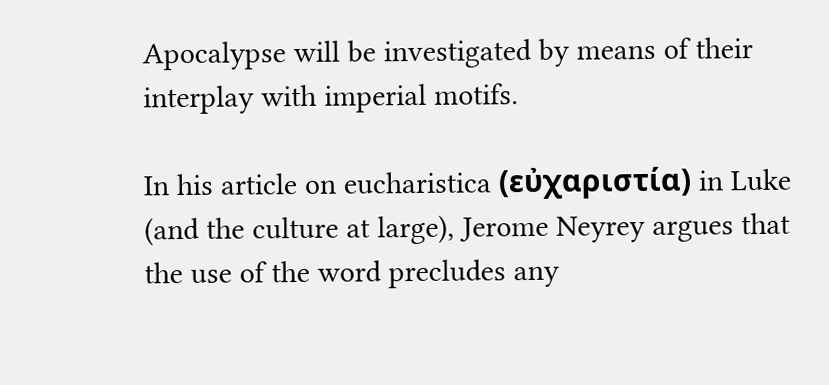Apocalypse will be investigated by means of their interplay with imperial motifs.

In his article on eucharistica (εὐχαριστία) in Luke (and the culture at large), Jerome Neyrey argues that the use of the word precludes any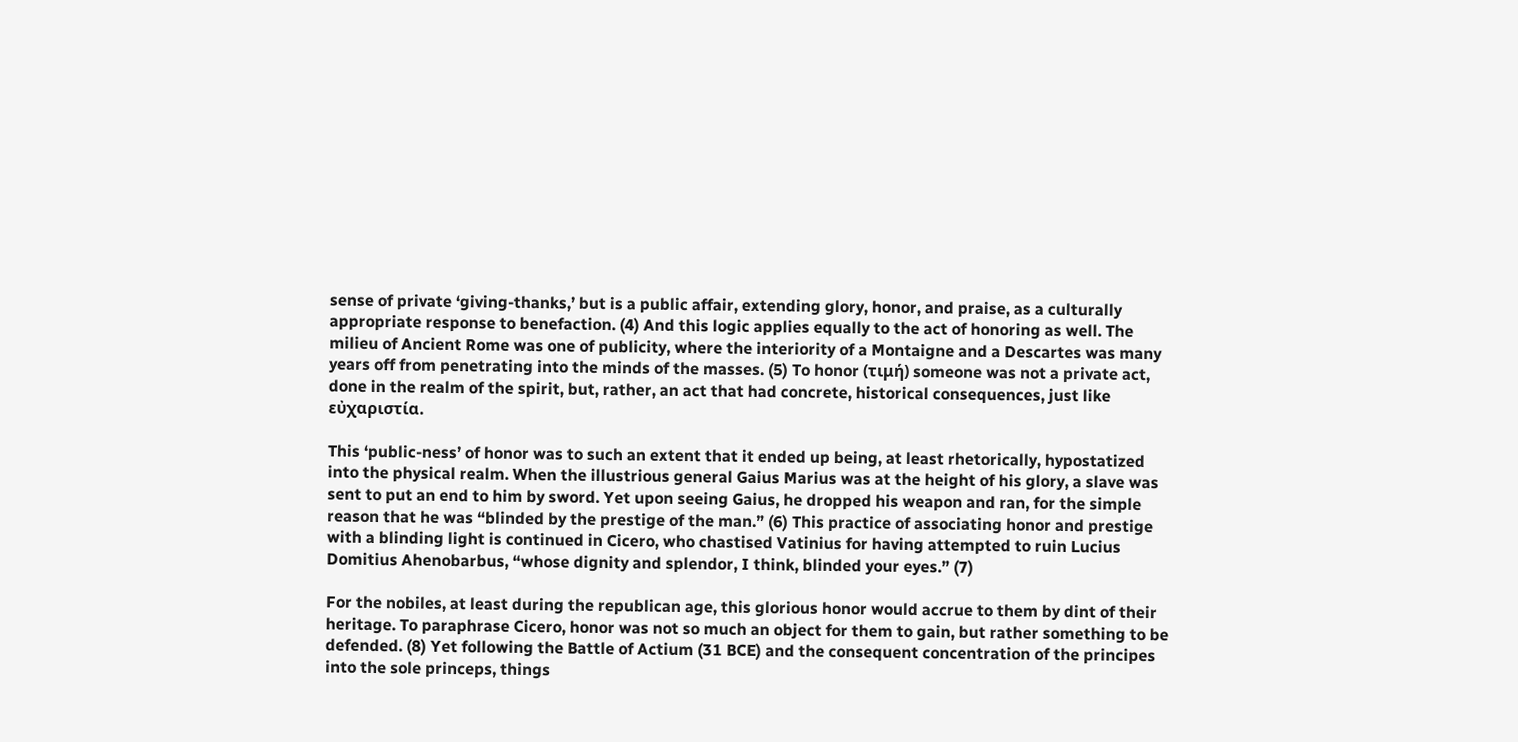sense of private ‘giving-thanks,’ but is a public affair, extending glory, honor, and praise, as a culturally appropriate response to benefaction. (4) And this logic applies equally to the act of honoring as well. The milieu of Ancient Rome was one of publicity, where the interiority of a Montaigne and a Descartes was many years off from penetrating into the minds of the masses. (5) To honor (τιμή) someone was not a private act, done in the realm of the spirit, but, rather, an act that had concrete, historical consequences, just like εὐχαριστία.

This ‘public-ness’ of honor was to such an extent that it ended up being, at least rhetorically, hypostatized into the physical realm. When the illustrious general Gaius Marius was at the height of his glory, a slave was sent to put an end to him by sword. Yet upon seeing Gaius, he dropped his weapon and ran, for the simple reason that he was “blinded by the prestige of the man.” (6) This practice of associating honor and prestige with a blinding light is continued in Cicero, who chastised Vatinius for having attempted to ruin Lucius Domitius Ahenobarbus, “whose dignity and splendor, I think, blinded your eyes.” (7)

For the nobiles, at least during the republican age, this glorious honor would accrue to them by dint of their heritage. To paraphrase Cicero, honor was not so much an object for them to gain, but rather something to be defended. (8) Yet following the Battle of Actium (31 BCE) and the consequent concentration of the principes into the sole princeps, things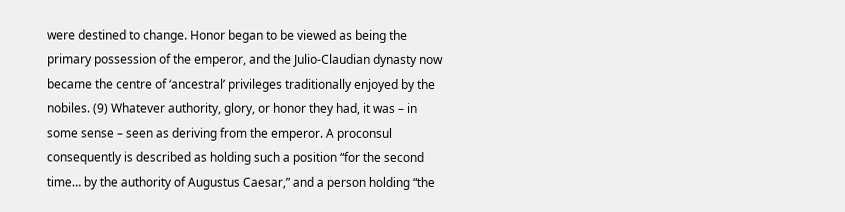were destined to change. Honor began to be viewed as being the primary possession of the emperor, and the Julio-Claudian dynasty now became the centre of ‘ancestral’ privileges traditionally enjoyed by the nobiles. (9) Whatever authority, glory, or honor they had, it was – in some sense – seen as deriving from the emperor. A proconsul consequently is described as holding such a position “for the second time… by the authority of Augustus Caesar,” and a person holding “the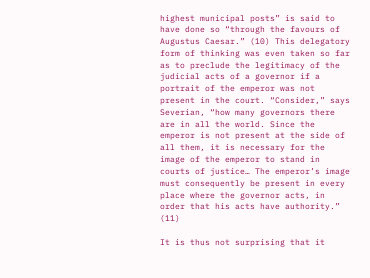highest municipal posts” is said to have done so “through the favours of Augustus Caesar.” (10) This delegatory form of thinking was even taken so far as to preclude the legitimacy of the judicial acts of a governor if a portrait of the emperor was not present in the court. “Consider,” says Severian, “how many governors there are in all the world. Since the emperor is not present at the side of all them, it is necessary for the image of the emperor to stand in courts of justice… The emperor’s image must consequently be present in every place where the governor acts, in order that his acts have authority.” (11)

It is thus not surprising that it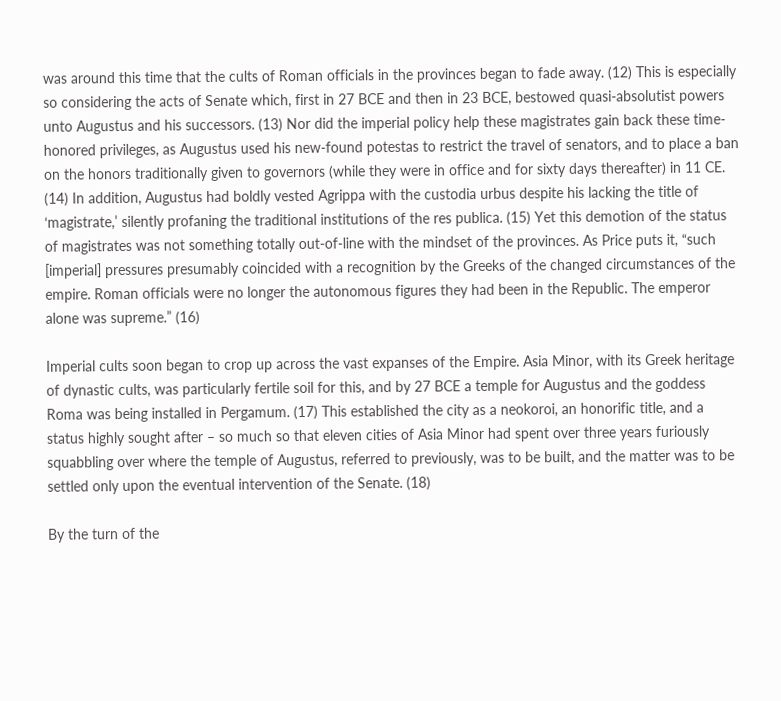was around this time that the cults of Roman officials in the provinces began to fade away. (12) This is especially so considering the acts of Senate which, first in 27 BCE and then in 23 BCE, bestowed quasi-absolutist powers unto Augustus and his successors. (13) Nor did the imperial policy help these magistrates gain back these time-honored privileges, as Augustus used his new-found potestas to restrict the travel of senators, and to place a ban on the honors traditionally given to governors (while they were in office and for sixty days thereafter) in 11 CE. (14) In addition, Augustus had boldly vested Agrippa with the custodia urbus despite his lacking the title of ‘magistrate,’ silently profaning the traditional institutions of the res publica. (15) Yet this demotion of the status of magistrates was not something totally out-of-line with the mindset of the provinces. As Price puts it, “such [imperial] pressures presumably coincided with a recognition by the Greeks of the changed circumstances of the empire. Roman officials were no longer the autonomous figures they had been in the Republic. The emperor alone was supreme.” (16)

Imperial cults soon began to crop up across the vast expanses of the Empire. Asia Minor, with its Greek heritage of dynastic cults, was particularly fertile soil for this, and by 27 BCE a temple for Augustus and the goddess Roma was being installed in Pergamum. (17) This established the city as a neokoroi, an honorific title, and a status highly sought after – so much so that eleven cities of Asia Minor had spent over three years furiously squabbling over where the temple of Augustus, referred to previously, was to be built, and the matter was to be settled only upon the eventual intervention of the Senate. (18)

By the turn of the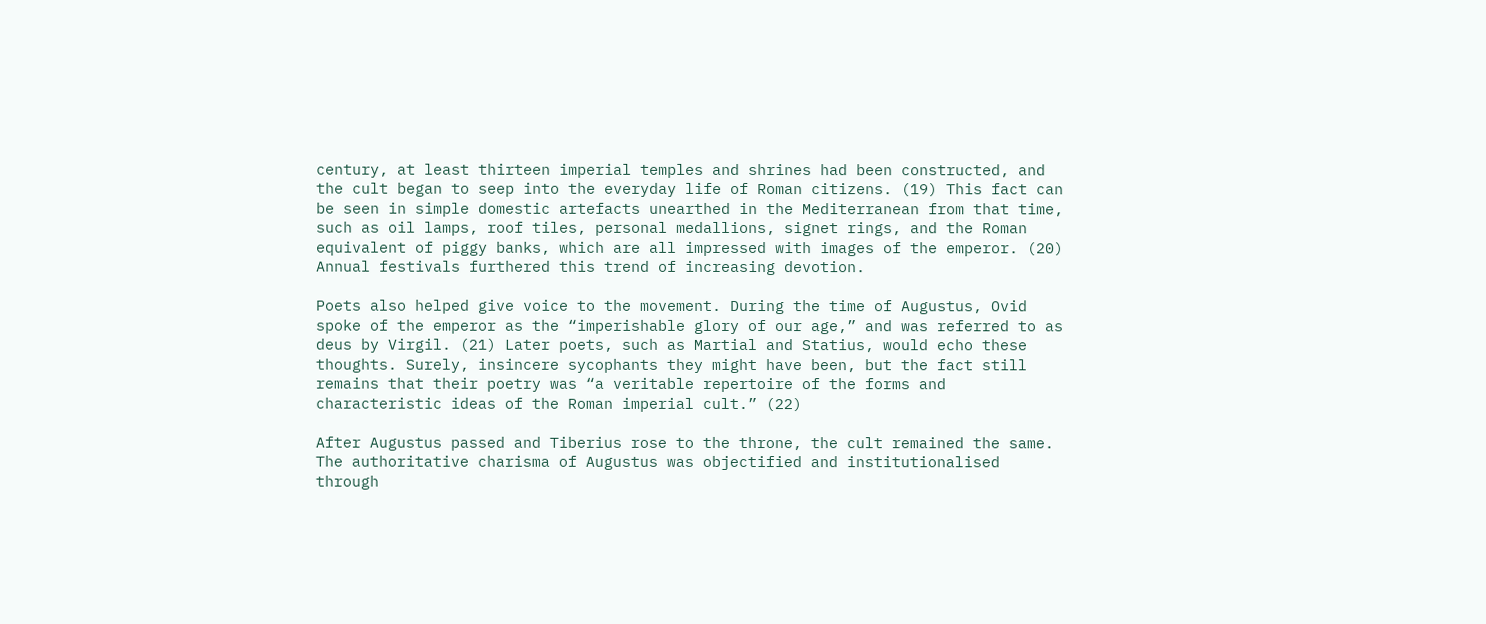century, at least thirteen imperial temples and shrines had been constructed, and the cult began to seep into the everyday life of Roman citizens. (19) This fact can be seen in simple domestic artefacts unearthed in the Mediterranean from that time, such as oil lamps, roof tiles, personal medallions, signet rings, and the Roman equivalent of piggy banks, which are all impressed with images of the emperor. (20) Annual festivals furthered this trend of increasing devotion.

Poets also helped give voice to the movement. During the time of Augustus, Ovid spoke of the emperor as the “imperishable glory of our age,” and was referred to as deus by Virgil. (21) Later poets, such as Martial and Statius, would echo these thoughts. Surely, insincere sycophants they might have been, but the fact still remains that their poetry was “a veritable repertoire of the forms and characteristic ideas of the Roman imperial cult.” (22)

After Augustus passed and Tiberius rose to the throne, the cult remained the same. The authoritative charisma of Augustus was objectified and institutionalised through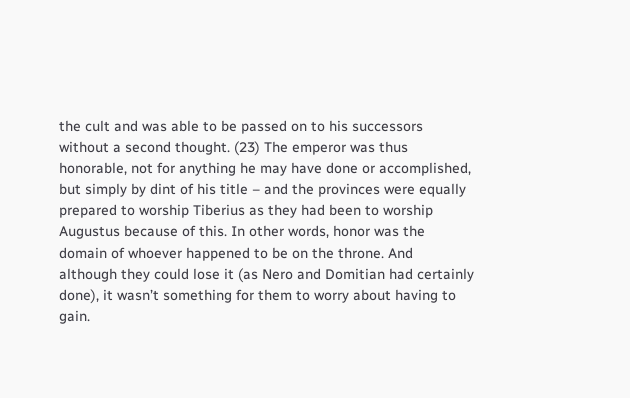the cult and was able to be passed on to his successors without a second thought. (23) The emperor was thus honorable, not for anything he may have done or accomplished, but simply by dint of his title – and the provinces were equally prepared to worship Tiberius as they had been to worship Augustus because of this. In other words, honor was the domain of whoever happened to be on the throne. And although they could lose it (as Nero and Domitian had certainly done), it wasn’t something for them to worry about having to gain.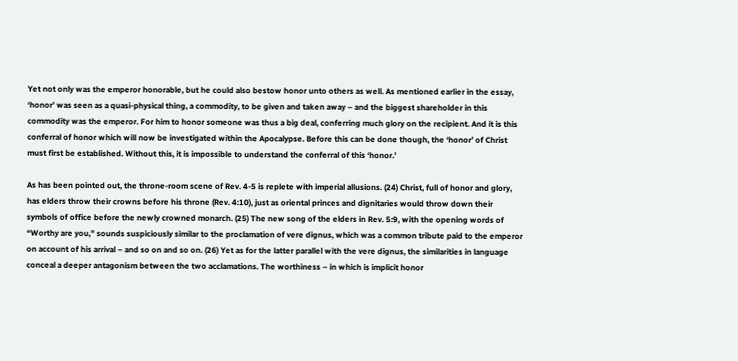Yet not only was the emperor honorable, but he could also bestow honor unto others as well. As mentioned earlier in the essay, ‘honor’ was seen as a quasi-physical thing, a commodity, to be given and taken away – and the biggest shareholder in this commodity was the emperor. For him to honor someone was thus a big deal, conferring much glory on the recipient. And it is this conferral of honor which will now be investigated within the Apocalypse. Before this can be done though, the ‘honor’ of Christ must first be established. Without this, it is impossible to understand the conferral of this ‘honor.’

As has been pointed out, the throne-room scene of Rev. 4-5 is replete with imperial allusions. (24) Christ, full of honor and glory, has elders throw their crowns before his throne (Rev. 4:10), just as oriental princes and dignitaries would throw down their symbols of office before the newly crowned monarch. (25) The new song of the elders in Rev. 5:9, with the opening words of “Worthy are you,” sounds suspiciously similar to the proclamation of vere dignus, which was a common tribute paid to the emperor on account of his arrival – and so on and so on. (26) Yet as for the latter parallel with the vere dignus, the similarities in language conceal a deeper antagonism between the two acclamations. The worthiness – in which is implicit honor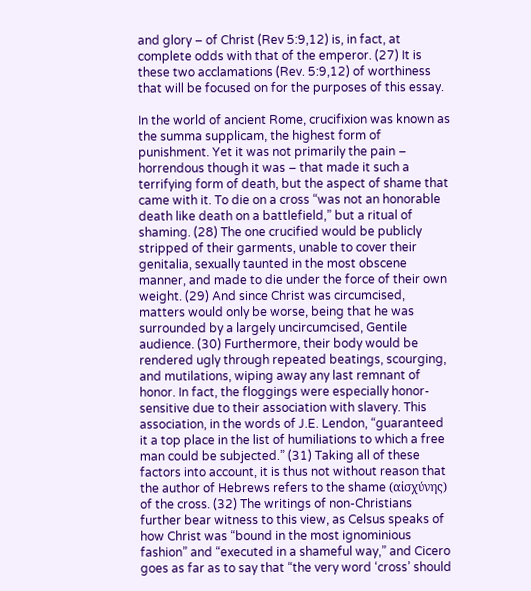and glory – of Christ (Rev 5:9,12) is, in fact, at complete odds with that of the emperor. (27) It is these two acclamations (Rev. 5:9,12) of worthiness that will be focused on for the purposes of this essay.

In the world of ancient Rome, crucifixion was known as the summa supplicam, the highest form of punishment. Yet it was not primarily the pain – horrendous though it was – that made it such a terrifying form of death, but the aspect of shame that came with it. To die on a cross “was not an honorable death like death on a battlefield,” but a ritual of shaming. (28) The one crucified would be publicly stripped of their garments, unable to cover their genitalia, sexually taunted in the most obscene manner, and made to die under the force of their own weight. (29) And since Christ was circumcised, matters would only be worse, being that he was surrounded by a largely uncircumcised, Gentile audience. (30) Furthermore, their body would be rendered ugly through repeated beatings, scourging, and mutilations, wiping away any last remnant of honor. In fact, the floggings were especially honor-sensitive due to their association with slavery. This association, in the words of J.E. Lendon, “guaranteed it a top place in the list of humiliations to which a free man could be subjected.” (31) Taking all of these factors into account, it is thus not without reason that the author of Hebrews refers to the shame (αἰσχύνης) of the cross. (32) The writings of non-Christians further bear witness to this view, as Celsus speaks of how Christ was “bound in the most ignominious fashion” and “executed in a shameful way,” and Cicero goes as far as to say that “the very word ‘cross’ should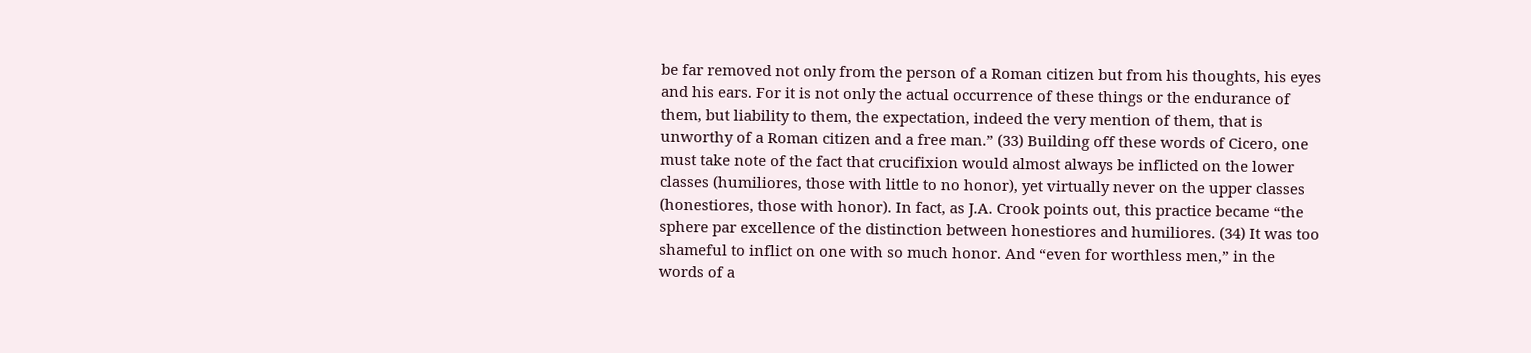be far removed not only from the person of a Roman citizen but from his thoughts, his eyes and his ears. For it is not only the actual occurrence of these things or the endurance of them, but liability to them, the expectation, indeed the very mention of them, that is unworthy of a Roman citizen and a free man.” (33) Building off these words of Cicero, one must take note of the fact that crucifixion would almost always be inflicted on the lower classes (humiliores, those with little to no honor), yet virtually never on the upper classes (honestiores, those with honor). In fact, as J.A. Crook points out, this practice became “the sphere par excellence of the distinction between honestiores and humiliores. (34) It was too shameful to inflict on one with so much honor. And “even for worthless men,” in the words of a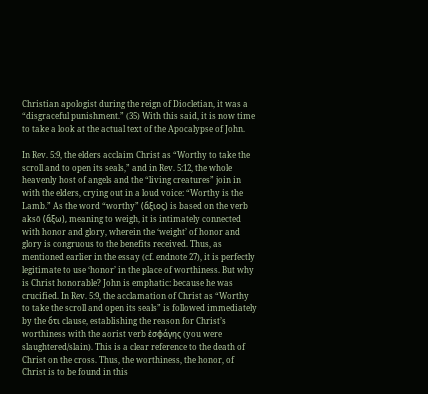Christian apologist during the reign of Diocletian, it was a “disgraceful punishment.” (35) With this said, it is now time to take a look at the actual text of the Apocalypse of John.

In Rev. 5:9, the elders acclaim Christ as “Worthy to take the scroll and to open its seals,” and in Rev. 5:12, the whole heavenly host of angels and the “living creatures” join in with the elders, crying out in a loud voice: “Worthy is the Lamb.” As the word “worthy” (ἄξιος) is based on the verb aksō (ἄξω), meaning to weigh, it is intimately connected with honor and glory, wherein the ‘weight’ of honor and glory is congruous to the benefits received. Thus, as mentioned earlier in the essay (cf. endnote 27), it is perfectly legitimate to use ‘honor’ in the place of worthiness. But why is Christ honorable? John is emphatic: because he was crucified. In Rev. 5:9, the acclamation of Christ as “Worthy to take the scroll and open its seals” is followed immediately by the ὅτι clause, establishing the reason for Christ’s worthiness with the aorist verb ἐσφάγης (you were slaughtered/slain). This is a clear reference to the death of Christ on the cross. Thus, the worthiness, the honor, of Christ is to be found in this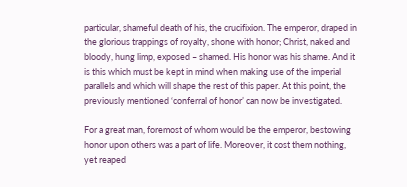particular, shameful death of his, the crucifixion. The emperor, draped in the glorious trappings of royalty, shone with honor; Christ, naked and bloody, hung limp, exposed – shamed. His honor was his shame. And it is this which must be kept in mind when making use of the imperial parallels and which will shape the rest of this paper. At this point, the previously mentioned ‘conferral of honor’ can now be investigated.

For a great man, foremost of whom would be the emperor, bestowing honor upon others was a part of life. Moreover, it cost them nothing, yet reaped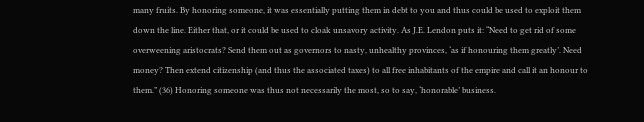many fruits. By honoring someone, it was essentially putting them in debt to you and thus could be used to exploit them down the line. Either that, or it could be used to cloak unsavory activity. As J.E. Lendon puts it: “Need to get rid of some overweening aristocrats? Send them out as governors to nasty, unhealthy provinces, ‘as if honouring them greatly’. Need money? Then extend citizenship (and thus the associated taxes) to all free inhabitants of the empire and call it an honour to them.” (36) Honoring someone was thus not necessarily the most, so to say, ‘honorable’ business.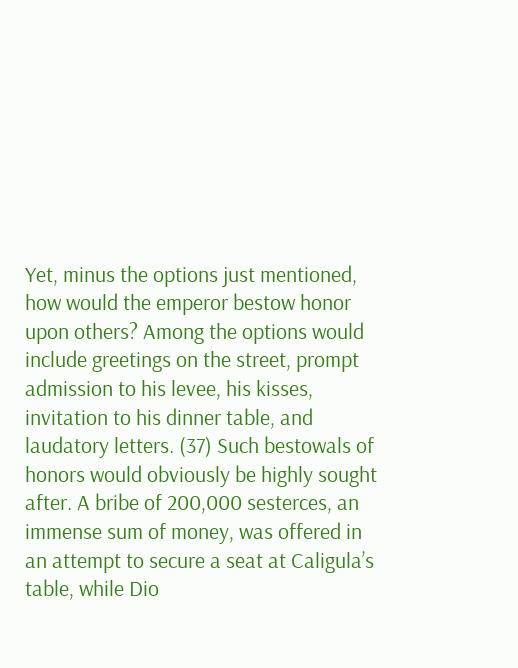Yet, minus the options just mentioned, how would the emperor bestow honor upon others? Among the options would include greetings on the street, prompt admission to his levee, his kisses, invitation to his dinner table, and laudatory letters. (37) Such bestowals of honors would obviously be highly sought after. A bribe of 200,000 sesterces, an immense sum of money, was offered in an attempt to secure a seat at Caligula’s table, while Dio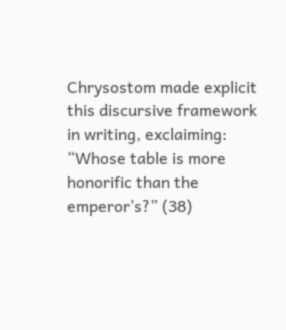Chrysostom made explicit this discursive framework in writing, exclaiming: “Whose table is more honorific than the emperor’s?” (38)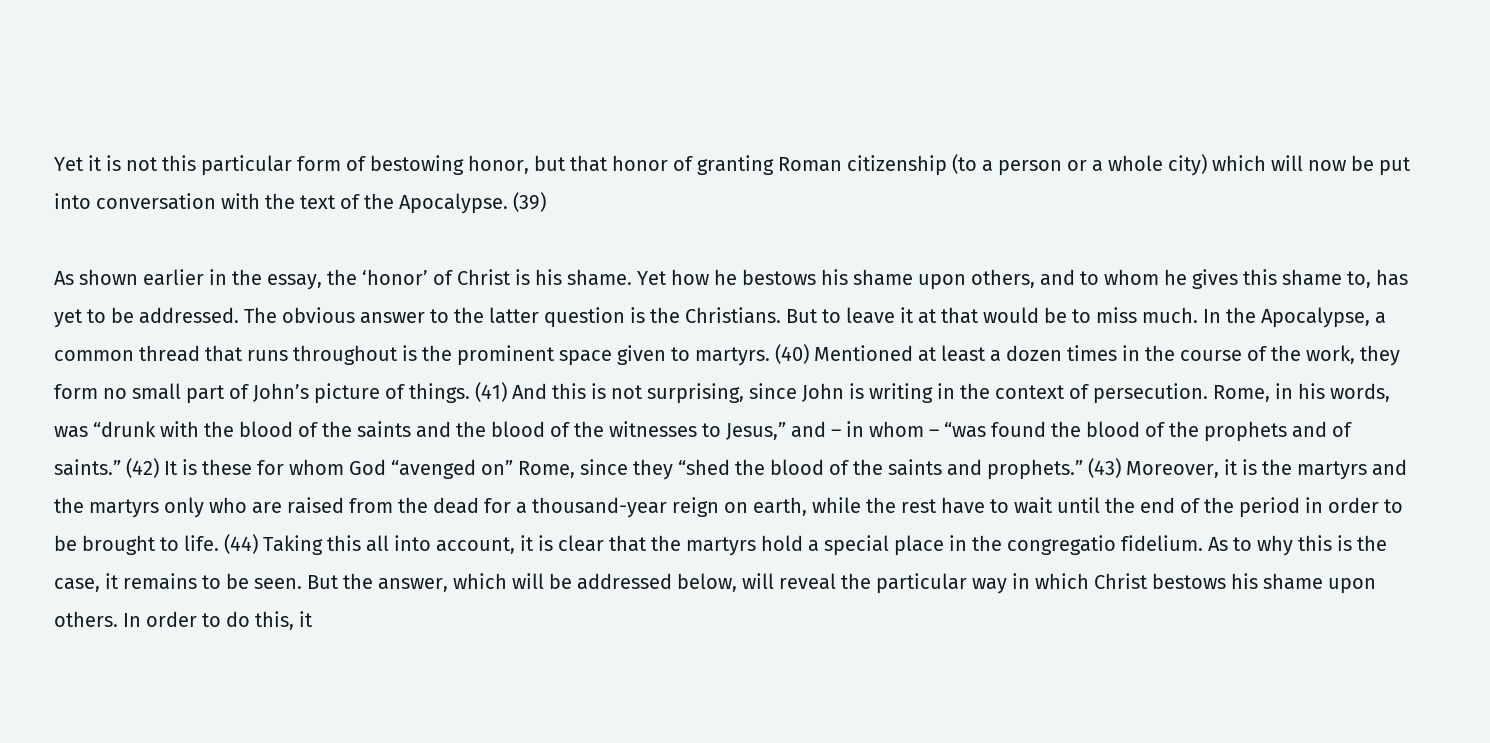Yet it is not this particular form of bestowing honor, but that honor of granting Roman citizenship (to a person or a whole city) which will now be put into conversation with the text of the Apocalypse. (39)

As shown earlier in the essay, the ‘honor’ of Christ is his shame. Yet how he bestows his shame upon others, and to whom he gives this shame to, has yet to be addressed. The obvious answer to the latter question is the Christians. But to leave it at that would be to miss much. In the Apocalypse, a common thread that runs throughout is the prominent space given to martyrs. (40) Mentioned at least a dozen times in the course of the work, they form no small part of John’s picture of things. (41) And this is not surprising, since John is writing in the context of persecution. Rome, in his words, was “drunk with the blood of the saints and the blood of the witnesses to Jesus,” and – in whom – “was found the blood of the prophets and of saints.” (42) It is these for whom God “avenged on” Rome, since they “shed the blood of the saints and prophets.” (43) Moreover, it is the martyrs and the martyrs only who are raised from the dead for a thousand-year reign on earth, while the rest have to wait until the end of the period in order to be brought to life. (44) Taking this all into account, it is clear that the martyrs hold a special place in the congregatio fidelium. As to why this is the case, it remains to be seen. But the answer, which will be addressed below, will reveal the particular way in which Christ bestows his shame upon others. In order to do this, it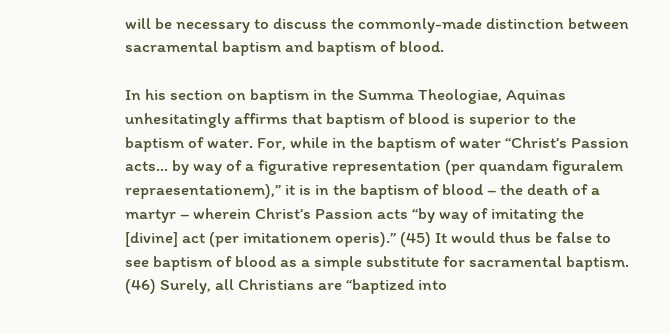will be necessary to discuss the commonly-made distinction between sacramental baptism and baptism of blood.

In his section on baptism in the Summa Theologiae, Aquinas unhesitatingly affirms that baptism of blood is superior to the baptism of water. For, while in the baptism of water “Christ’s Passion acts… by way of a figurative representation (per quandam figuralem repraesentationem),” it is in the baptism of blood – the death of a martyr – wherein Christ’s Passion acts “by way of imitating the [divine] act (per imitationem operis).” (45) It would thus be false to see baptism of blood as a simple substitute for sacramental baptism. (46) Surely, all Christians are “baptized into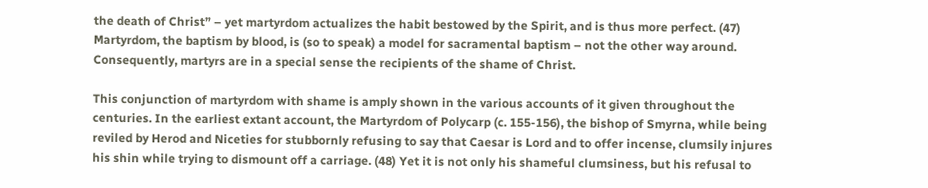the death of Christ” – yet martyrdom actualizes the habit bestowed by the Spirit, and is thus more perfect. (47) Martyrdom, the baptism by blood, is (so to speak) a model for sacramental baptism – not the other way around. Consequently, martyrs are in a special sense the recipients of the shame of Christ.

This conjunction of martyrdom with shame is amply shown in the various accounts of it given throughout the centuries. In the earliest extant account, the Martyrdom of Polycarp (c. 155-156), the bishop of Smyrna, while being reviled by Herod and Niceties for stubbornly refusing to say that Caesar is Lord and to offer incense, clumsily injures his shin while trying to dismount off a carriage. (48) Yet it is not only his shameful clumsiness, but his refusal to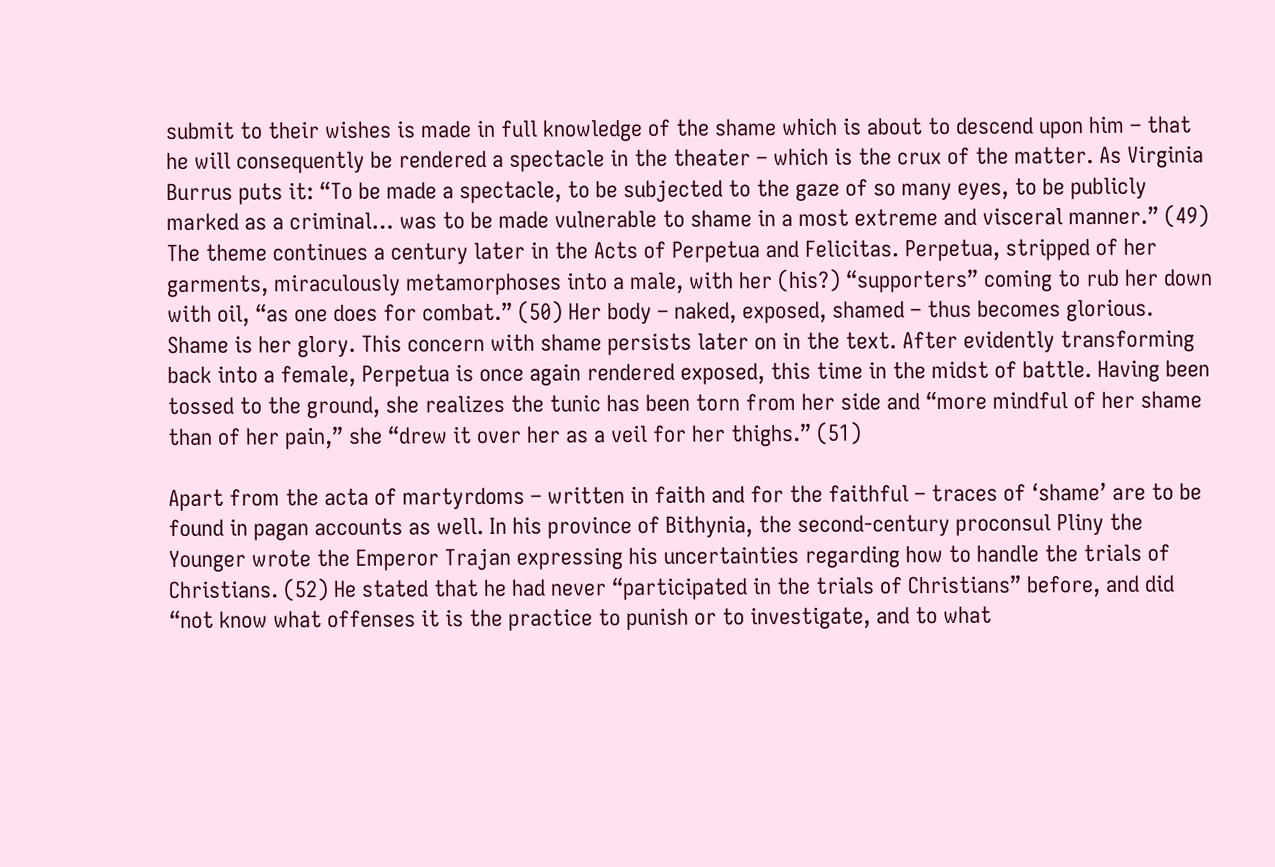submit to their wishes is made in full knowledge of the shame which is about to descend upon him – that he will consequently be rendered a spectacle in the theater – which is the crux of the matter. As Virginia Burrus puts it: “To be made a spectacle, to be subjected to the gaze of so many eyes, to be publicly marked as a criminal… was to be made vulnerable to shame in a most extreme and visceral manner.” (49) The theme continues a century later in the Acts of Perpetua and Felicitas. Perpetua, stripped of her garments, miraculously metamorphoses into a male, with her (his?) “supporters” coming to rub her down with oil, “as one does for combat.” (50) Her body – naked, exposed, shamed – thus becomes glorious. Shame is her glory. This concern with shame persists later on in the text. After evidently transforming back into a female, Perpetua is once again rendered exposed, this time in the midst of battle. Having been tossed to the ground, she realizes the tunic has been torn from her side and “more mindful of her shame than of her pain,” she “drew it over her as a veil for her thighs.” (51)

Apart from the acta of martyrdoms – written in faith and for the faithful – traces of ‘shame’ are to be found in pagan accounts as well. In his province of Bithynia, the second-century proconsul Pliny the Younger wrote the Emperor Trajan expressing his uncertainties regarding how to handle the trials of Christians. (52) He stated that he had never “participated in the trials of Christians” before, and did “not know what offenses it is the practice to punish or to investigate, and to what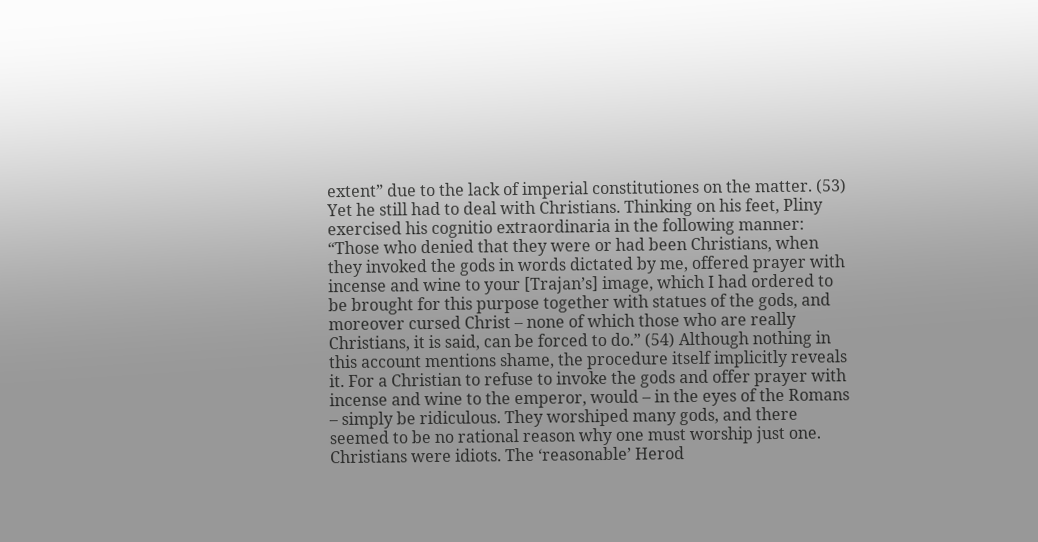extent” due to the lack of imperial constitutiones on the matter. (53) Yet he still had to deal with Christians. Thinking on his feet, Pliny exercised his cognitio extraordinaria in the following manner: “Those who denied that they were or had been Christians, when they invoked the gods in words dictated by me, offered prayer with incense and wine to your [Trajan’s] image, which I had ordered to be brought for this purpose together with statues of the gods, and moreover cursed Christ – none of which those who are really Christians, it is said, can be forced to do.” (54) Although nothing in this account mentions shame, the procedure itself implicitly reveals it. For a Christian to refuse to invoke the gods and offer prayer with incense and wine to the emperor, would – in the eyes of the Romans – simply be ridiculous. They worshiped many gods, and there seemed to be no rational reason why one must worship just one. Christians were idiots. The ‘reasonable’ Herod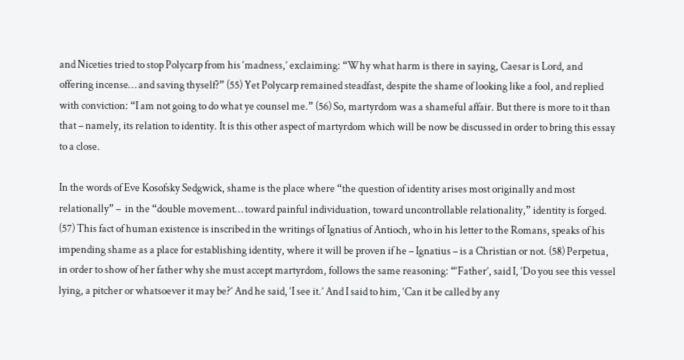and Niceties tried to stop Polycarp from his ‘madness,’ exclaiming: “Why what harm is there in saying, Caesar is Lord, and offering incense… and saving thyself?” (55) Yet Polycarp remained steadfast, despite the shame of looking like a fool, and replied with conviction: “I am not going to do what ye counsel me.” (56) So, martyrdom was a shameful affair. But there is more to it than that – namely, its relation to identity. It is this other aspect of martyrdom which will be now be discussed in order to bring this essay to a close.

In the words of Eve Kosofsky Sedgwick, shame is the place where “the question of identity arises most originally and most relationally” –  in the “double movement… toward painful individuation, toward uncontrollable relationality,” identity is forged. (57) This fact of human existence is inscribed in the writings of Ignatius of Antioch, who in his letter to the Romans, speaks of his impending shame as a place for establishing identity, where it will be proven if he – Ignatius – is a Christian or not. (58) Perpetua, in order to show of her father why she must accept martyrdom, follows the same reasoning: “‘Father’, said I, ‘Do you see this vessel lying, a pitcher or whatsoever it may be?’ And he said, ‘I see it.’ And I said to him, ‘Can it be called by any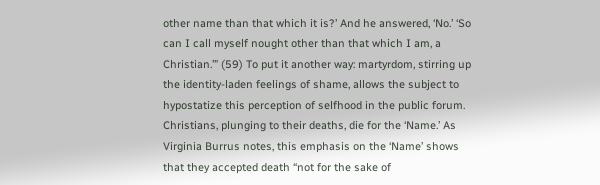other name than that which it is?’ And he answered, ‘No.’ ‘So can I call myself nought other than that which I am, a Christian.’” (59) To put it another way: martyrdom, stirring up the identity-laden feelings of shame, allows the subject to hypostatize this perception of selfhood in the public forum. Christians, plunging to their deaths, die for the ‘Name.’ As Virginia Burrus notes, this emphasis on the ‘Name’ shows that they accepted death “not for the sake of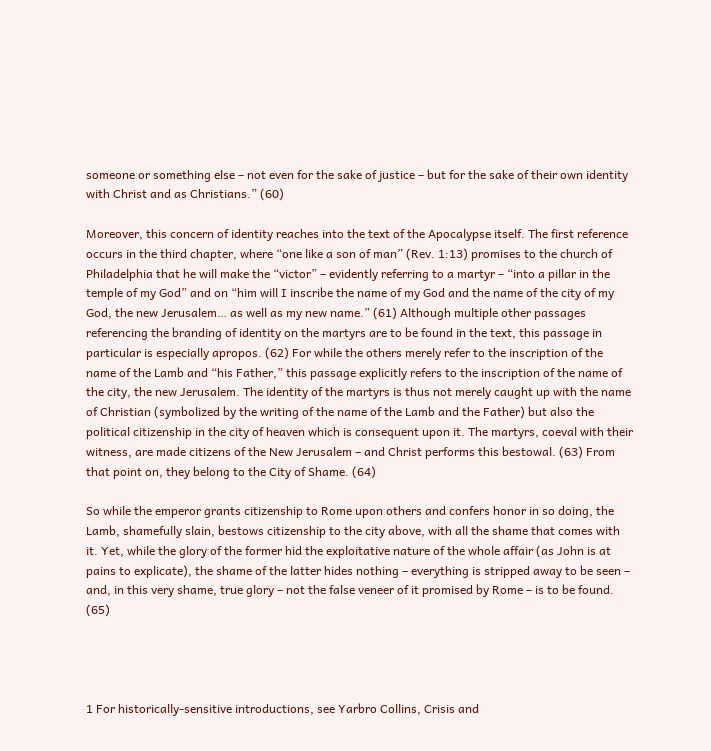someone or something else – not even for the sake of justice – but for the sake of their own identity with Christ and as Christians.” (60)

Moreover, this concern of identity reaches into the text of the Apocalypse itself. The first reference occurs in the third chapter, where “one like a son of man” (Rev. 1:13) promises to the church of Philadelphia that he will make the “victor” – evidently referring to a martyr – “into a pillar in the temple of my God” and on “him will I inscribe the name of my God and the name of the city of my God, the new Jerusalem… as well as my new name.” (61) Although multiple other passages referencing the branding of identity on the martyrs are to be found in the text, this passage in particular is especially apropos. (62) For while the others merely refer to the inscription of the name of the Lamb and “his Father,” this passage explicitly refers to the inscription of the name of the city, the new Jerusalem. The identity of the martyrs is thus not merely caught up with the name of Christian (symbolized by the writing of the name of the Lamb and the Father) but also the political citizenship in the city of heaven which is consequent upon it. The martyrs, coeval with their witness, are made citizens of the New Jerusalem – and Christ performs this bestowal. (63) From that point on, they belong to the City of Shame. (64)

So while the emperor grants citizenship to Rome upon others and confers honor in so doing, the Lamb, shamefully slain, bestows citizenship to the city above, with all the shame that comes with it. Yet, while the glory of the former hid the exploitative nature of the whole affair (as John is at pains to explicate), the shame of the latter hides nothing – everything is stripped away to be seen – and, in this very shame, true glory – not the false veneer of it promised by Rome – is to be found. (65)




1 For historically-sensitive introductions, see Yarbro Collins, Crisis and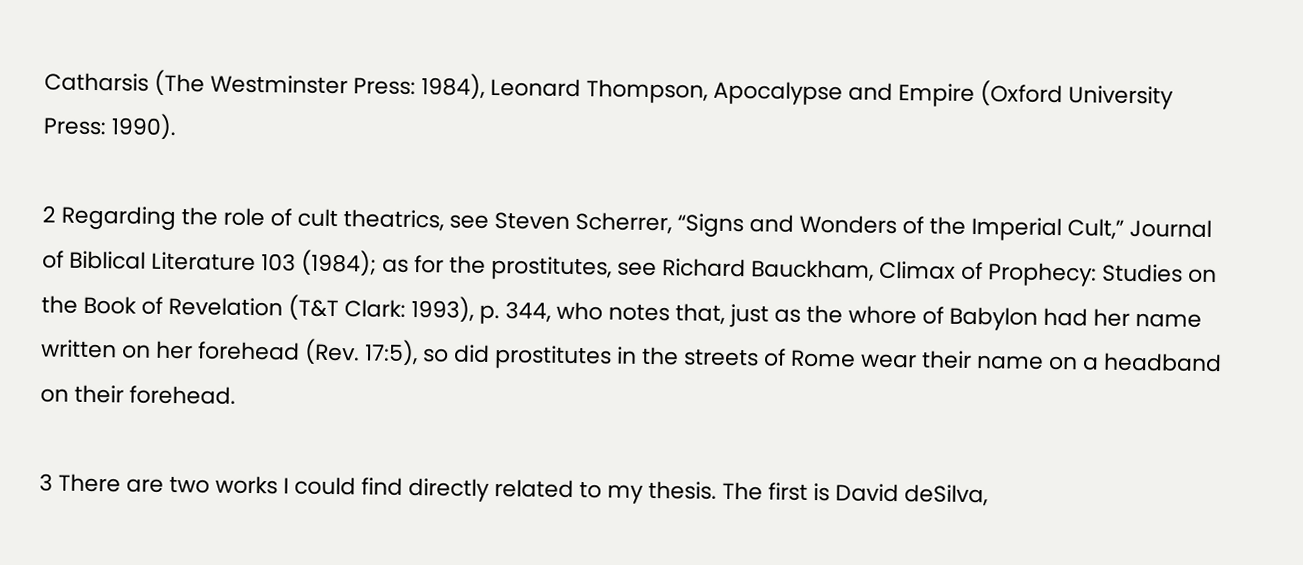Catharsis (The Westminster Press: 1984), Leonard Thompson, Apocalypse and Empire (Oxford University Press: 1990).

2 Regarding the role of cult theatrics, see Steven Scherrer, “Signs and Wonders of the Imperial Cult,” Journal of Biblical Literature 103 (1984); as for the prostitutes, see Richard Bauckham, Climax of Prophecy: Studies on the Book of Revelation (T&T Clark: 1993), p. 344, who notes that, just as the whore of Babylon had her name written on her forehead (Rev. 17:5), so did prostitutes in the streets of Rome wear their name on a headband on their forehead.

3 There are two works I could find directly related to my thesis. The first is David deSilva,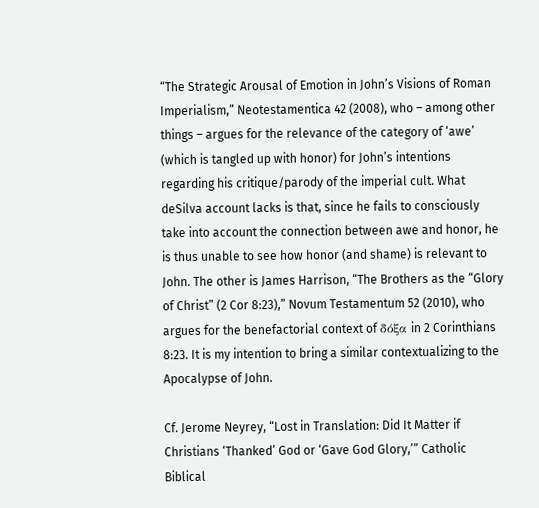“The Strategic Arousal of Emotion in John’s Visions of Roman Imperialism,” Neotestamentica 42 (2008), who – among other things – argues for the relevance of the category of ‘awe’ (which is tangled up with honor) for John’s intentions regarding his critique/parody of the imperial cult. What deSilva account lacks is that, since he fails to consciously take into account the connection between awe and honor, he is thus unable to see how honor (and shame) is relevant to John. The other is James Harrison, “The Brothers as the “Glory of Christ” (2 Cor 8:23),” Novum Testamentum 52 (2010), who argues for the benefactorial context of δόξα in 2 Corinthians 8:23. It is my intention to bring a similar contextualizing to the Apocalypse of John.

Cf. Jerome Neyrey, “Lost in Translation: Did It Matter if Christians ‘Thanked’ God or ‘Gave God Glory,’” Catholic Biblical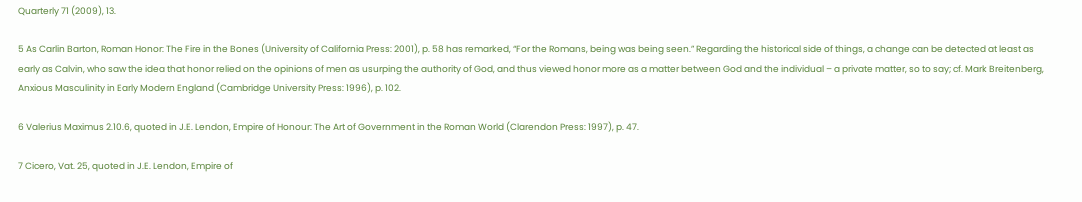Quarterly 71 (2009), 13.

5 As Carlin Barton, Roman Honor: The Fire in the Bones (University of California Press: 2001), p. 58 has remarked, “For the Romans, being was being seen.” Regarding the historical side of things, a change can be detected at least as early as Calvin, who saw the idea that honor relied on the opinions of men as usurping the authority of God, and thus viewed honor more as a matter between God and the individual – a private matter, so to say; cf. Mark Breitenberg, Anxious Masculinity in Early Modern England (Cambridge University Press: 1996), p. 102.

6 Valerius Maximus 2.10.6, quoted in J.E. Lendon, Empire of Honour: The Art of Government in the Roman World (Clarendon Press: 1997), p. 47.

7 Cicero, Vat. 25, quoted in J.E. Lendon, Empire of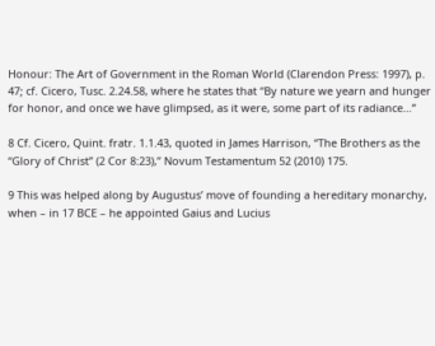Honour: The Art of Government in the Roman World (Clarendon Press: 1997), p. 47; cf. Cicero, Tusc. 2.24.58, where he states that “By nature we yearn and hunger for honor, and once we have glimpsed, as it were, some part of its radiance…”

8 Cf. Cicero, Quint. fratr. 1.1.43, quoted in James Harrison, “The Brothers as the “Glory of Christ” (2 Cor 8:23),” Novum Testamentum 52 (2010) 175.

9 This was helped along by Augustus’ move of founding a hereditary monarchy, when – in 17 BCE – he appointed Gaius and Lucius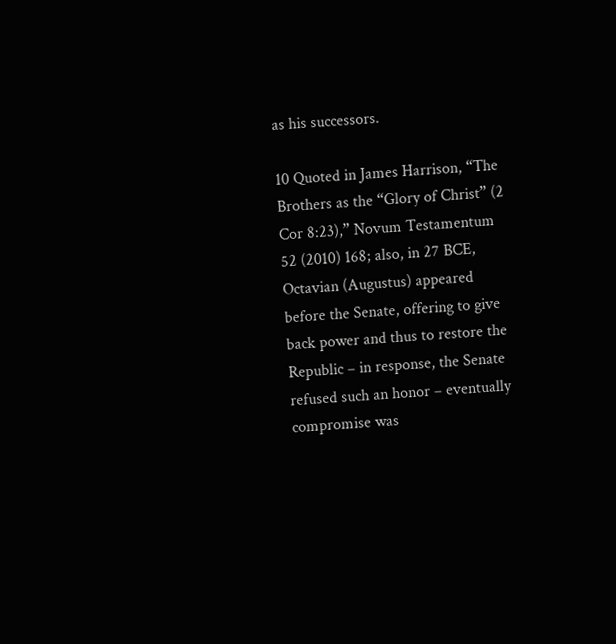as his successors.

10 Quoted in James Harrison, “The Brothers as the “Glory of Christ” (2 Cor 8:23),” Novum Testamentum 52 (2010) 168; also, in 27 BCE, Octavian (Augustus) appeared before the Senate, offering to give back power and thus to restore the Republic – in response, the Senate refused such an honor – eventually compromise was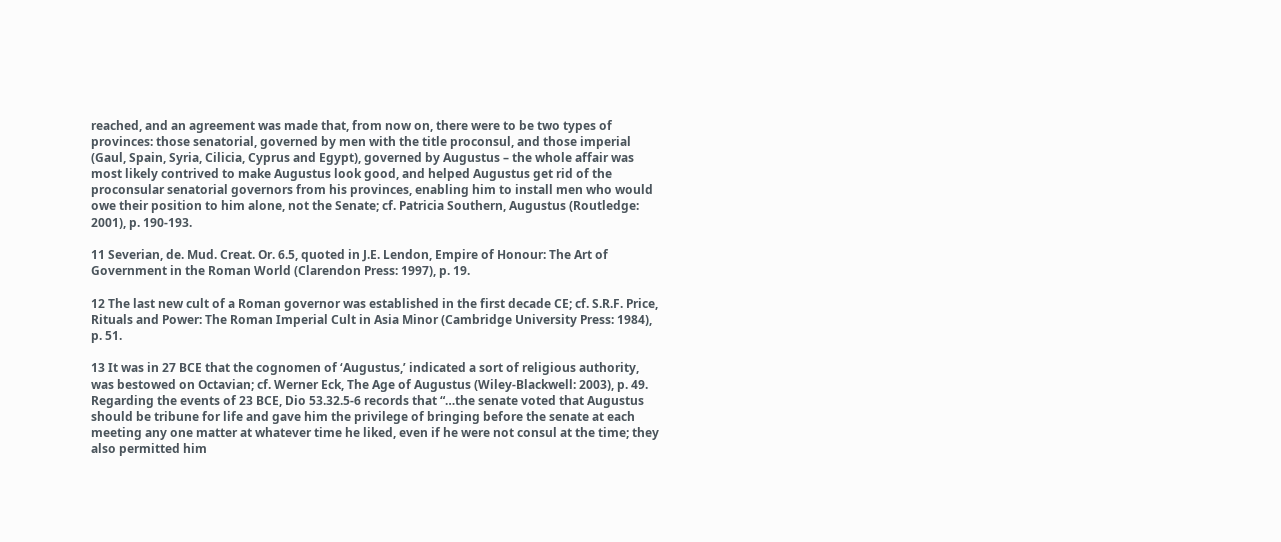reached, and an agreement was made that, from now on, there were to be two types of provinces: those senatorial, governed by men with the title proconsul, and those imperial (Gaul, Spain, Syria, Cilicia, Cyprus and Egypt), governed by Augustus – the whole affair was most likely contrived to make Augustus look good, and helped Augustus get rid of the proconsular senatorial governors from his provinces, enabling him to install men who would owe their position to him alone, not the Senate; cf. Patricia Southern, Augustus (Routledge: 2001), p. 190-193.

11 Severian, de. Mud. Creat. Or. 6.5, quoted in J.E. Lendon, Empire of Honour: The Art of Government in the Roman World (Clarendon Press: 1997), p. 19.

12 The last new cult of a Roman governor was established in the first decade CE; cf. S.R.F. Price, Rituals and Power: The Roman Imperial Cult in Asia Minor (Cambridge University Press: 1984), p. 51.

13 It was in 27 BCE that the cognomen of ‘Augustus,’ indicated a sort of religious authority, was bestowed on Octavian; cf. Werner Eck, The Age of Augustus (Wiley-Blackwell: 2003), p. 49. Regarding the events of 23 BCE, Dio 53.32.5-6 records that “…the senate voted that Augustus should be tribune for life and gave him the privilege of bringing before the senate at each meeting any one matter at whatever time he liked, even if he were not consul at the time; they also permitted him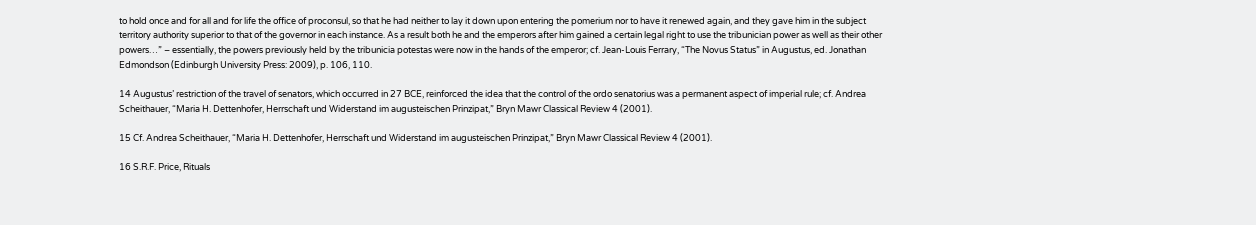to hold once and for all and for life the office of proconsul, so that he had neither to lay it down upon entering the pomerium nor to have it renewed again, and they gave him in the subject territory authority superior to that of the governor in each instance. As a result both he and the emperors after him gained a certain legal right to use the tribunician power as well as their other powers…” – essentially, the powers previously held by the tribunicia potestas were now in the hands of the emperor; cf. Jean-Louis Ferrary, “The Novus Status” in Augustus, ed. Jonathan Edmondson (Edinburgh University Press: 2009), p. 106, 110.

14 Augustus’ restriction of the travel of senators, which occurred in 27 BCE, reinforced the idea that the control of the ordo senatorius was a permanent aspect of imperial rule; cf. Andrea Scheithauer, “Maria H. Dettenhofer, Herrschaft und Widerstand im augusteischen Prinzipat,” Bryn Mawr Classical Review 4 (2001).

15 Cf. Andrea Scheithauer, “Maria H. Dettenhofer, Herrschaft und Widerstand im augusteischen Prinzipat,” Bryn Mawr Classical Review 4 (2001).

16 S.R.F. Price, Rituals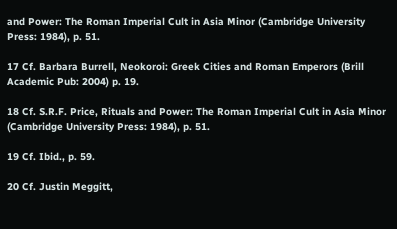and Power: The Roman Imperial Cult in Asia Minor (Cambridge University Press: 1984), p. 51.

17 Cf. Barbara Burrell, Neokoroi: Greek Cities and Roman Emperors (Brill Academic Pub: 2004) p. 19.

18 Cf. S.R.F. Price, Rituals and Power: The Roman Imperial Cult in Asia Minor (Cambridge University Press: 1984), p. 51.

19 Cf. Ibid., p. 59.

20 Cf. Justin Meggitt,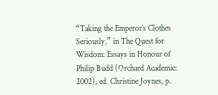“Taking the Emperor’s Clothes Seriously,” in The Quest for Wisdom: Essays in Honour of Philip Budd (Orchard Academic: 2002), ed. Christine Joynes, p.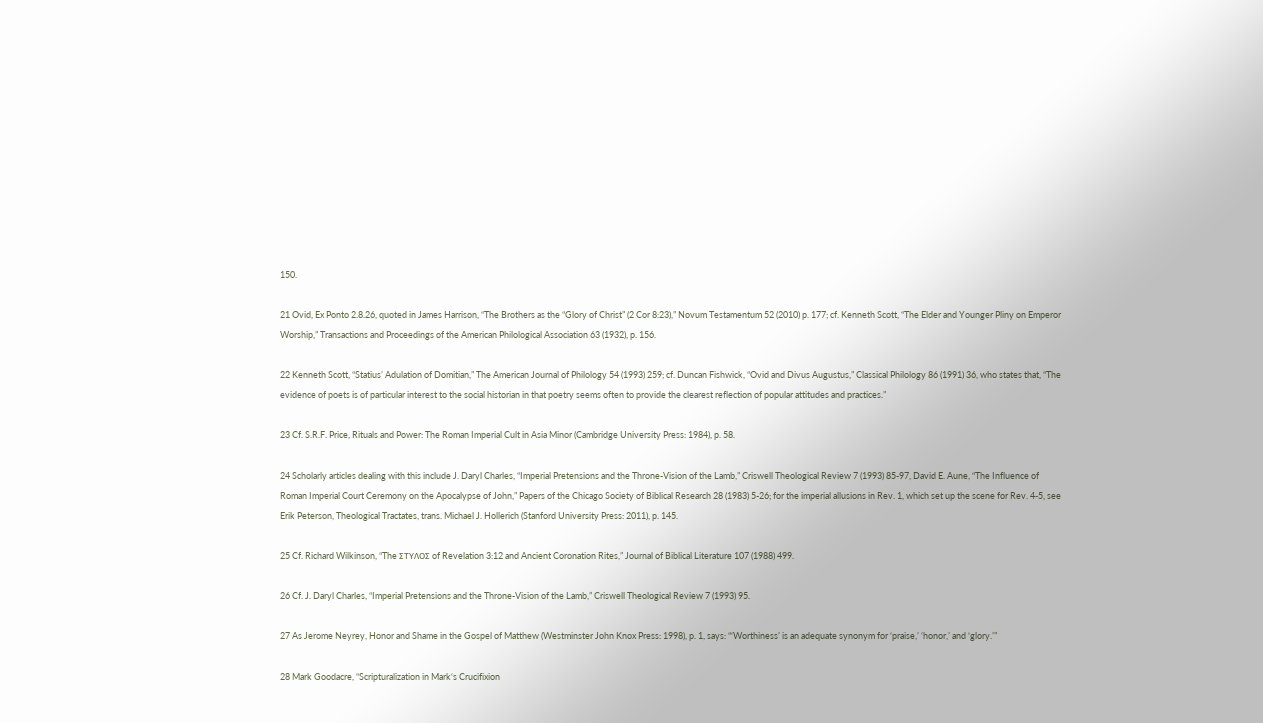150.

21 Ovid, Ex Ponto 2.8.26, quoted in James Harrison, “The Brothers as the “Glory of Christ” (2 Cor 8:23),” Novum Testamentum 52 (2010) p. 177; cf. Kenneth Scott, “The Elder and Younger Pliny on Emperor Worship,” Transactions and Proceedings of the American Philological Association 63 (1932), p. 156.

22 Kenneth Scott, “Statius’ Adulation of Domitian,” The American Journal of Philology 54 (1993) 259; cf. Duncan Fishwick, “Ovid and Divus Augustus,” Classical Philology 86 (1991) 36, who states that, “The evidence of poets is of particular interest to the social historian in that poetry seems often to provide the clearest reflection of popular attitudes and practices.”

23 Cf. S.R.F. Price, Rituals and Power: The Roman Imperial Cult in Asia Minor (Cambridge University Press: 1984), p. 58.

24 Scholarly articles dealing with this include J. Daryl Charles, “Imperial Pretensions and the Throne-Vision of the Lamb,” Criswell Theological Review 7 (1993) 85-97, David E. Aune, “The Influence of Roman Imperial Court Ceremony on the Apocalypse of John,” Papers of the Chicago Society of Biblical Research 28 (1983) 5-26; for the imperial allusions in Rev. 1, which set up the scene for Rev. 4-5, see Erik Peterson, Theological Tractates, trans. Michael J. Hollerich (Stanford University Press: 2011), p. 145.

25 Cf. Richard Wilkinson, “The ΣTYΛOΣ of Revelation 3:12 and Ancient Coronation Rites,” Journal of Biblical Literature 107 (1988) 499.

26 Cf. J. Daryl Charles, “Imperial Pretensions and the Throne-Vision of the Lamb,” Criswell Theological Review 7 (1993) 95.

27 As Jerome Neyrey, Honor and Shame in the Gospel of Matthew (Westminster John Knox Press: 1998), p. 1, says: “‘Worthiness’ is an adequate synonym for ‘praise,’ ‘honor,’ and ‘glory.’”

28 Mark Goodacre, “Scripturalization in Mark‘s Crucifixion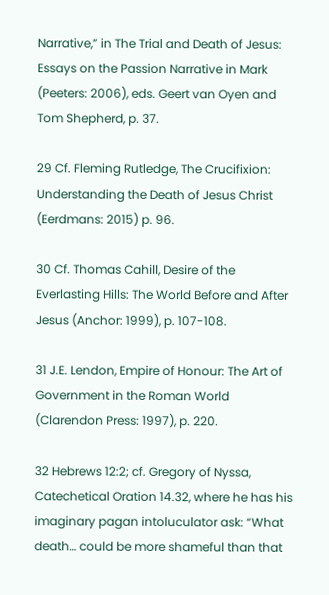Narrative,” in The Trial and Death of Jesus: Essays on the Passion Narrative in Mark (Peeters: 2006), eds. Geert van Oyen and Tom Shepherd, p. 37.

29 Cf. Fleming Rutledge, The Crucifixion: Understanding the Death of Jesus Christ (Eerdmans: 2015) p. 96.

30 Cf. Thomas Cahill, Desire of the Everlasting Hills: The World Before and After Jesus (Anchor: 1999), p. 107-108.

31 J.E. Lendon, Empire of Honour: The Art of Government in the Roman World (Clarendon Press: 1997), p. 220.

32 Hebrews 12:2; cf. Gregory of Nyssa, Catechetical Oration 14.32, where he has his imaginary pagan intoluculator ask: “What death… could be more shameful than that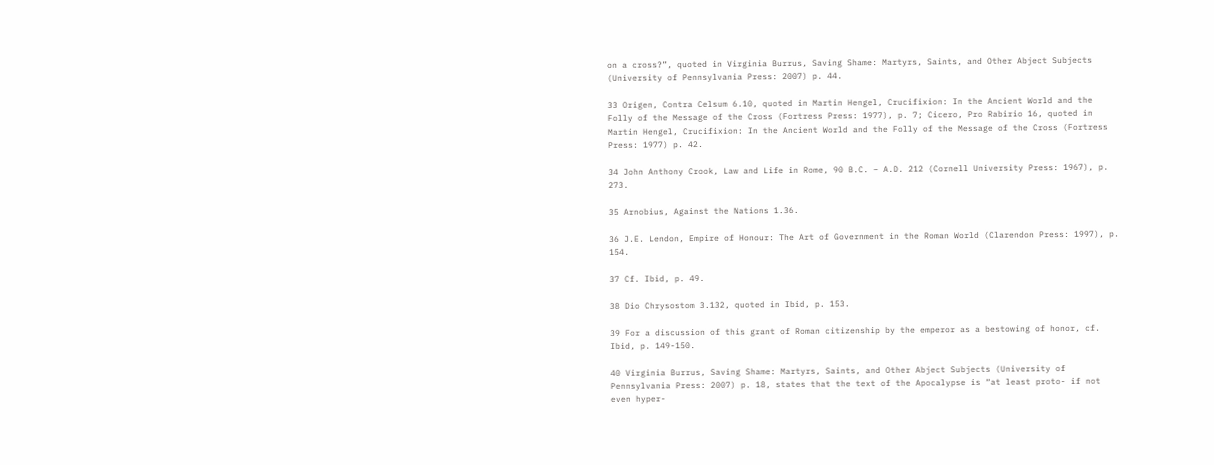on a cross?”, quoted in Virginia Burrus, Saving Shame: Martyrs, Saints, and Other Abject Subjects (University of Pennsylvania Press: 2007) p. 44.

33 Origen, Contra Celsum 6.10, quoted in Martin Hengel, Crucifixion: In the Ancient World and the Folly of the Message of the Cross (Fortress Press: 1977), p. 7; Cicero, Pro Rabirio 16, quoted in Martin Hengel, Crucifixion: In the Ancient World and the Folly of the Message of the Cross (Fortress Press: 1977) p. 42.

34 John Anthony Crook, Law and Life in Rome, 90 B.C. – A.D. 212 (Cornell University Press: 1967), p. 273.

35 Arnobius, Against the Nations 1.36.

36 J.E. Lendon, Empire of Honour: The Art of Government in the Roman World (Clarendon Press: 1997), p. 154.

37 Cf. Ibid, p. 49.

38 Dio Chrysostom 3.132, quoted in Ibid, p. 153.

39 For a discussion of this grant of Roman citizenship by the emperor as a bestowing of honor, cf. Ibid, p. 149-150.

40 Virginia Burrus, Saving Shame: Martyrs, Saints, and Other Abject Subjects (University of Pennsylvania Press: 2007) p. 18, states that the text of the Apocalypse is “at least proto- if not even hyper-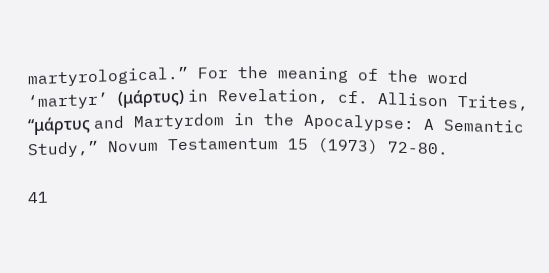martyrological.” For the meaning of the word ‘martyr’ (μάρτυς) in Revelation, cf. Allison Trites, “μάρτυς and Martyrdom in the Apocalypse: A Semantic Study,” Novum Testamentum 15 (1973) 72-80.

41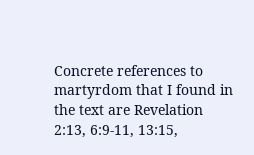Concrete references to martyrdom that I found in the text are Revelation 2:13, 6:9-11, 13:15,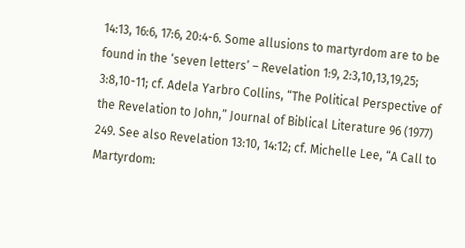14:13, 16:6, 17:6, 20:4-6. Some allusions to martyrdom are to be found in the ‘seven letters’ – Revelation 1:9, 2:3,10,13,19,25; 3:8,10-11; cf. Adela Yarbro Collins, “The Political Perspective of the Revelation to John,” Journal of Biblical Literature 96 (1977) 249. See also Revelation 13:10, 14:12; cf. Michelle Lee, “A Call to Martyrdom: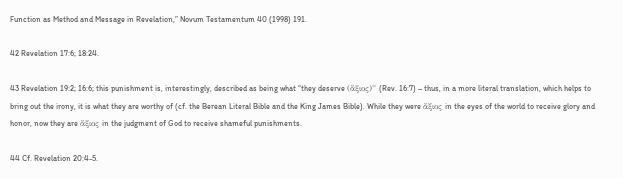Function as Method and Message in Revelation,” Novum Testamentum 40 (1998) 191.

42 Revelation 17:6; 18:24.

43 Revelation 19:2; 16:6; this punishment is, interestingly, described as being what “they deserve (ἄξιος)” (Rev. 16:7) – thus, in a more literal translation, which helps to bring out the irony, it is what they are worthy of (cf. the Berean Literal Bible and the King James Bible). While they were ἄξιος in the eyes of the world to receive glory and honor, now they are ἄξιος in the judgment of God to receive shameful punishments.

44 Cf. Revelation 20:4-5.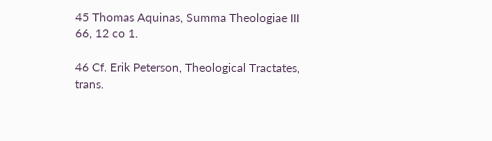45 Thomas Aquinas, Summa Theologiae III 66, 12 co 1.

46 Cf. Erik Peterson, Theological Tractates, trans.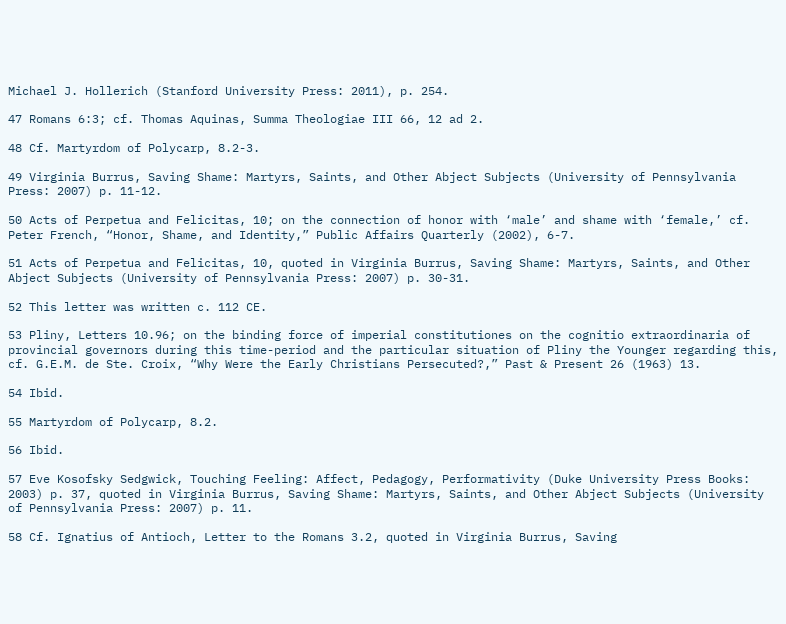Michael J. Hollerich (Stanford University Press: 2011), p. 254.

47 Romans 6:3; cf. Thomas Aquinas, Summa Theologiae III 66, 12 ad 2.

48 Cf. Martyrdom of Polycarp, 8.2-3.

49 Virginia Burrus, Saving Shame: Martyrs, Saints, and Other Abject Subjects (University of Pennsylvania Press: 2007) p. 11-12.

50 Acts of Perpetua and Felicitas, 10; on the connection of honor with ‘male’ and shame with ‘female,’ cf. Peter French, “Honor, Shame, and Identity,” Public Affairs Quarterly (2002), 6-7.

51 Acts of Perpetua and Felicitas, 10, quoted in Virginia Burrus, Saving Shame: Martyrs, Saints, and Other Abject Subjects (University of Pennsylvania Press: 2007) p. 30-31.

52 This letter was written c. 112 CE.

53 Pliny, Letters 10.96; on the binding force of imperial constitutiones on the cognitio extraordinaria of provincial governors during this time-period and the particular situation of Pliny the Younger regarding this, cf. G.E.M. de Ste. Croix, “Why Were the Early Christians Persecuted?,” Past & Present 26 (1963) 13.

54 Ibid.

55 Martyrdom of Polycarp, 8.2.

56 Ibid.

57 Eve Kosofsky Sedgwick, Touching Feeling: Affect, Pedagogy, Performativity (Duke University Press Books: 2003) p. 37, quoted in Virginia Burrus, Saving Shame: Martyrs, Saints, and Other Abject Subjects (University of Pennsylvania Press: 2007) p. 11.

58 Cf. Ignatius of Antioch, Letter to the Romans 3.2, quoted in Virginia Burrus, Saving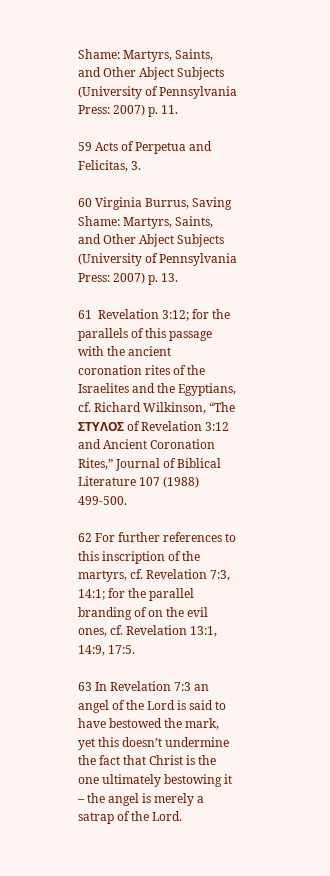Shame: Martyrs, Saints, and Other Abject Subjects (University of Pennsylvania Press: 2007) p. 11.

59 Acts of Perpetua and Felicitas, 3.

60 Virginia Burrus, Saving Shame: Martyrs, Saints, and Other Abject Subjects (University of Pennsylvania Press: 2007) p. 13.

61  Revelation 3:12; for the parallels of this passage with the ancient coronation rites of the Israelites and the Egyptians, cf. Richard Wilkinson, “The ΣTYΛOΣ of Revelation 3:12 and Ancient Coronation Rites,” Journal of Biblical Literature 107 (1988) 499-500.

62 For further references to this inscription of the martyrs, cf. Revelation 7:3, 14:1; for the parallel branding of on the evil ones, cf. Revelation 13:1, 14:9, 17:5.

63 In Revelation 7:3 an angel of the Lord is said to have bestowed the mark, yet this doesn’t undermine the fact that Christ is the one ultimately bestowing it – the angel is merely a satrap of the Lord.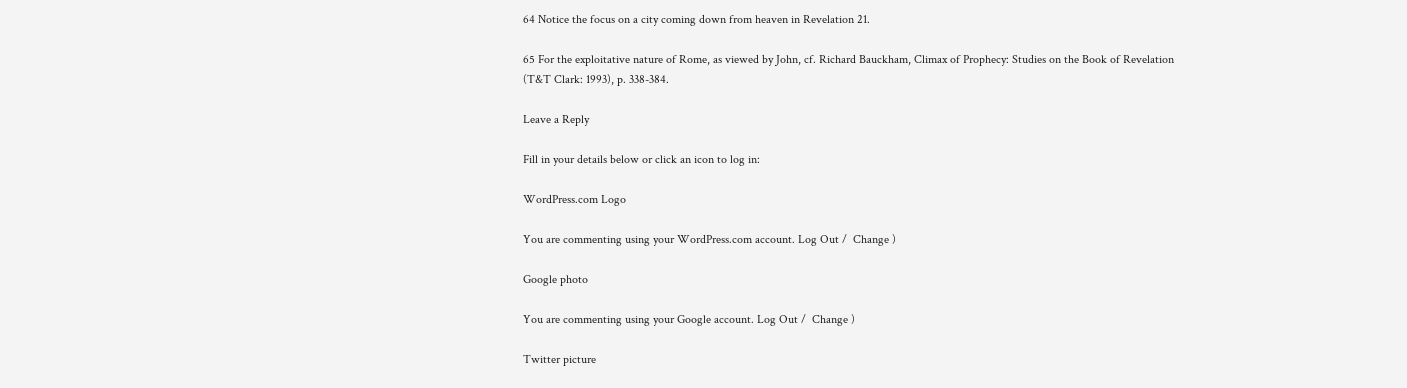64 Notice the focus on a city coming down from heaven in Revelation 21.

65 For the exploitative nature of Rome, as viewed by John, cf. Richard Bauckham, Climax of Prophecy: Studies on the Book of Revelation (T&T Clark: 1993), p. 338-384.

Leave a Reply

Fill in your details below or click an icon to log in:

WordPress.com Logo

You are commenting using your WordPress.com account. Log Out /  Change )

Google photo

You are commenting using your Google account. Log Out /  Change )

Twitter picture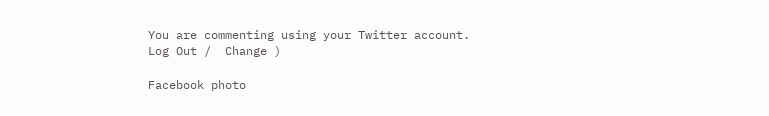You are commenting using your Twitter account. Log Out /  Change )

Facebook photo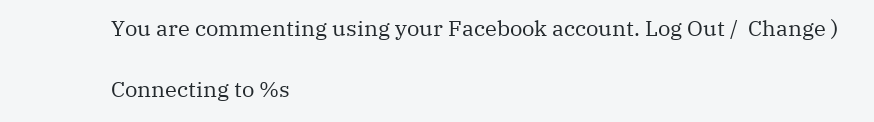You are commenting using your Facebook account. Log Out /  Change )

Connecting to %s